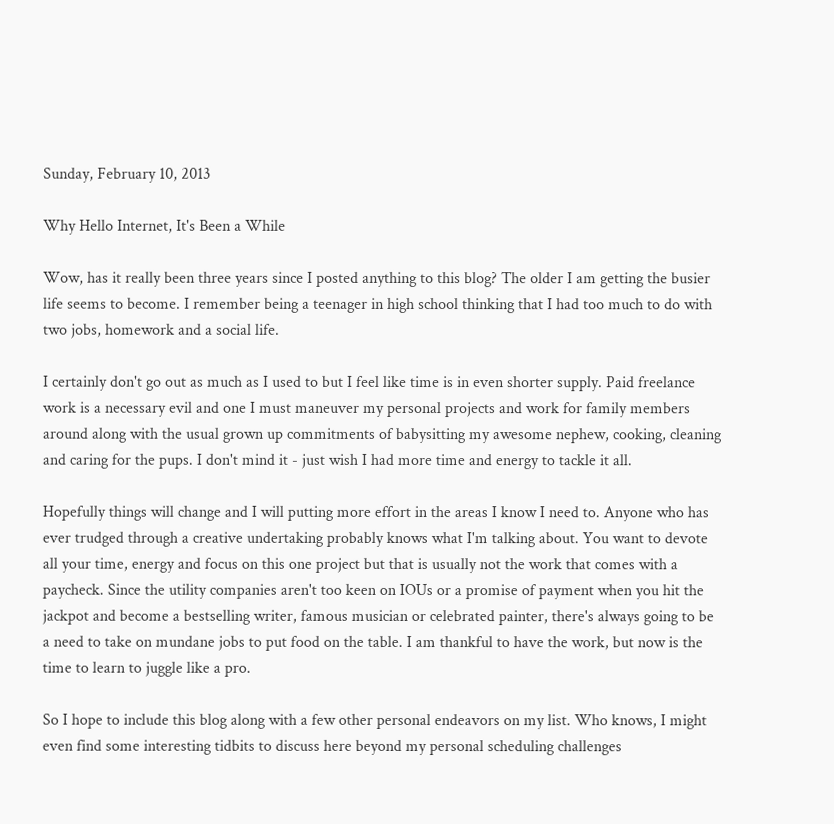Sunday, February 10, 2013

Why Hello Internet, It's Been a While

Wow, has it really been three years since I posted anything to this blog? The older I am getting the busier life seems to become. I remember being a teenager in high school thinking that I had too much to do with two jobs, homework and a social life.

I certainly don't go out as much as I used to but I feel like time is in even shorter supply. Paid freelance work is a necessary evil and one I must maneuver my personal projects and work for family members around along with the usual grown up commitments of babysitting my awesome nephew, cooking, cleaning and caring for the pups. I don't mind it - just wish I had more time and energy to tackle it all.

Hopefully things will change and I will putting more effort in the areas I know I need to. Anyone who has ever trudged through a creative undertaking probably knows what I'm talking about. You want to devote all your time, energy and focus on this one project but that is usually not the work that comes with a paycheck. Since the utility companies aren't too keen on IOUs or a promise of payment when you hit the jackpot and become a bestselling writer, famous musician or celebrated painter, there's always going to be a need to take on mundane jobs to put food on the table. I am thankful to have the work, but now is the time to learn to juggle like a pro.

So I hope to include this blog along with a few other personal endeavors on my list. Who knows, I might even find some interesting tidbits to discuss here beyond my personal scheduling challenges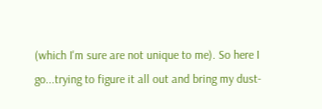(which I'm sure are not unique to me). So here I go...trying to figure it all out and bring my dust-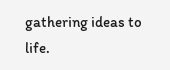gathering ideas to life.